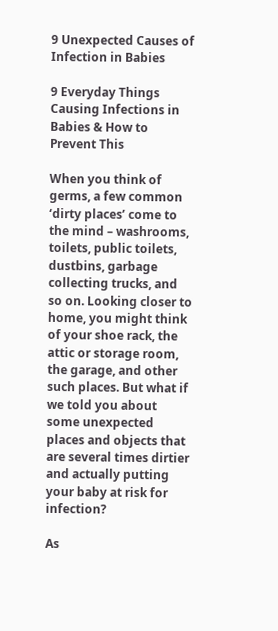9 Unexpected Causes of Infection in Babies

9 Everyday Things Causing Infections in Babies & How to Prevent This

When you think of germs, a few common ‘dirty places’ come to the mind – washrooms, toilets, public toilets, dustbins, garbage collecting trucks, and so on. Looking closer to home, you might think of your shoe rack, the attic or storage room, the garage, and other such places. But what if we told you about some unexpected places and objects that are several times dirtier and actually putting your baby at risk for infection?

As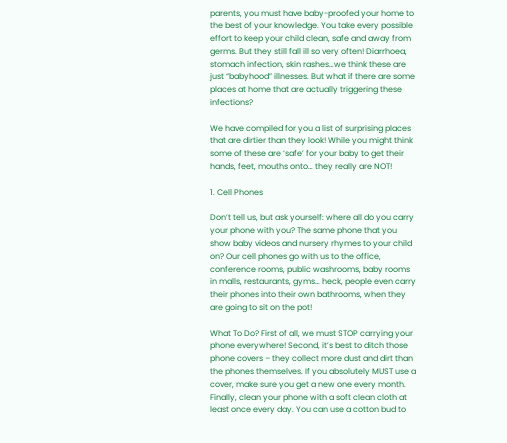parents, you must have baby-proofed your home to the best of your knowledge. You take every possible effort to keep your child clean, safe and away from germs. But they still fall ill so very often! Diarrhoea, stomach infection, skin rashes…we think these are just “babyhood” illnesses. But what if there are some places at home that are actually triggering these infections?

We have compiled for you a list of surprising places that are dirtier than they look! While you might think some of these are ‘safe’ for your baby to get their hands, feet, mouths onto… they really are NOT!

1. Cell Phones

Don’t tell us, but ask yourself: where all do you carry your phone with you? The same phone that you show baby videos and nursery rhymes to your child on? Our cell phones go with us to the office, conference rooms, public washrooms, baby rooms in malls, restaurants, gyms… heck, people even carry their phones into their own bathrooms, when they are going to sit on the pot!

What To Do? First of all, we must STOP carrying your phone everywhere! Second, it’s best to ditch those phone covers – they collect more dust and dirt than the phones themselves. If you absolutely MUST use a cover, make sure you get a new one every month. Finally, clean your phone with a soft clean cloth at least once every day. You can use a cotton bud to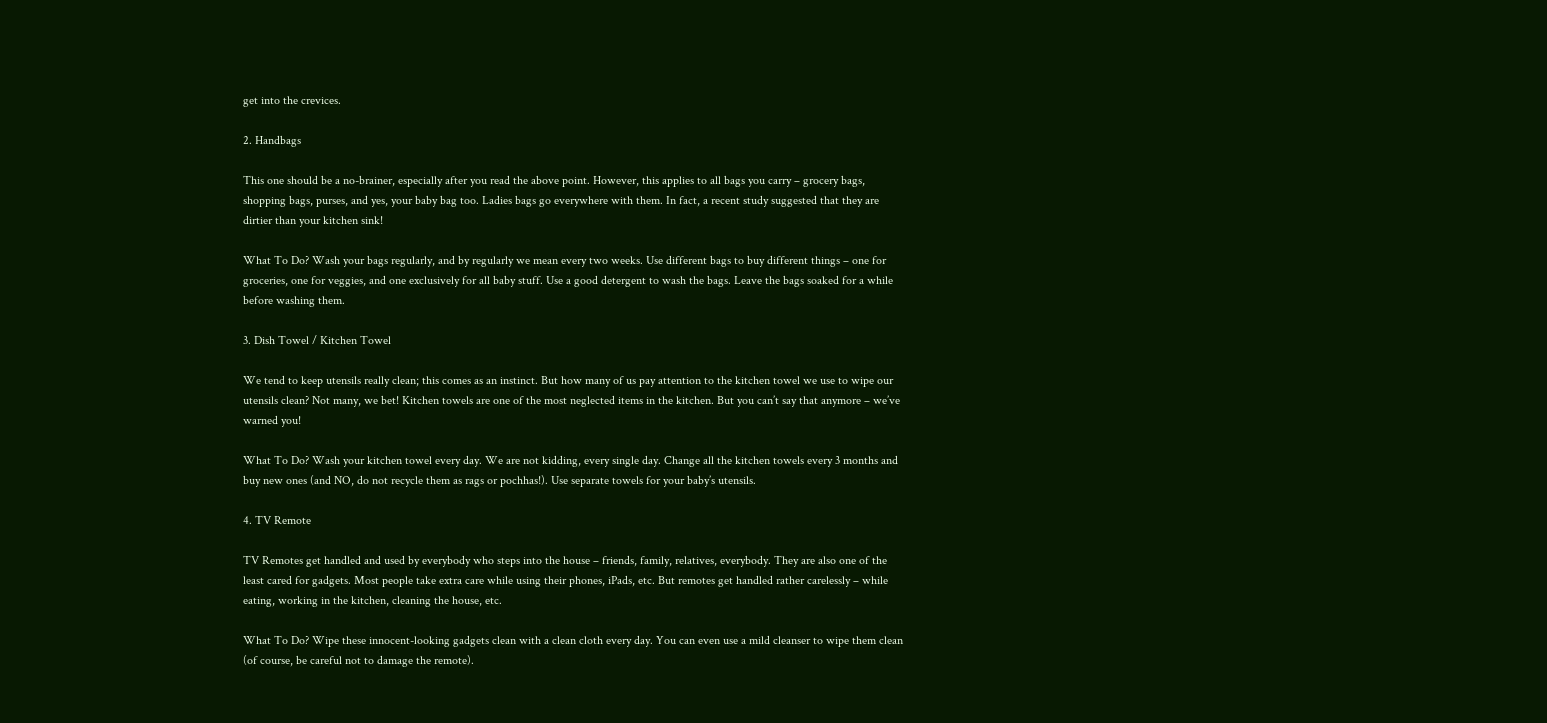get into the crevices.

2. Handbags

This one should be a no-brainer, especially after you read the above point. However, this applies to all bags you carry – grocery bags, shopping bags, purses, and yes, your baby bag too. Ladies bags go everywhere with them. In fact, a recent study suggested that they are dirtier than your kitchen sink!

What To Do? Wash your bags regularly, and by regularly we mean every two weeks. Use different bags to buy different things – one for groceries, one for veggies, and one exclusively for all baby stuff. Use a good detergent to wash the bags. Leave the bags soaked for a while before washing them.

3. Dish Towel / Kitchen Towel

We tend to keep utensils really clean; this comes as an instinct. But how many of us pay attention to the kitchen towel we use to wipe our utensils clean? Not many, we bet! Kitchen towels are one of the most neglected items in the kitchen. But you can’t say that anymore – we’ve warned you!

What To Do? Wash your kitchen towel every day. We are not kidding, every single day. Change all the kitchen towels every 3 months and buy new ones (and NO, do not recycle them as rags or pochhas!). Use separate towels for your baby’s utensils.

4. TV Remote

TV Remotes get handled and used by everybody who steps into the house – friends, family, relatives, everybody. They are also one of the least cared for gadgets. Most people take extra care while using their phones, iPads, etc. But remotes get handled rather carelessly – while eating, working in the kitchen, cleaning the house, etc.

What To Do? Wipe these innocent-looking gadgets clean with a clean cloth every day. You can even use a mild cleanser to wipe them clean (of course, be careful not to damage the remote).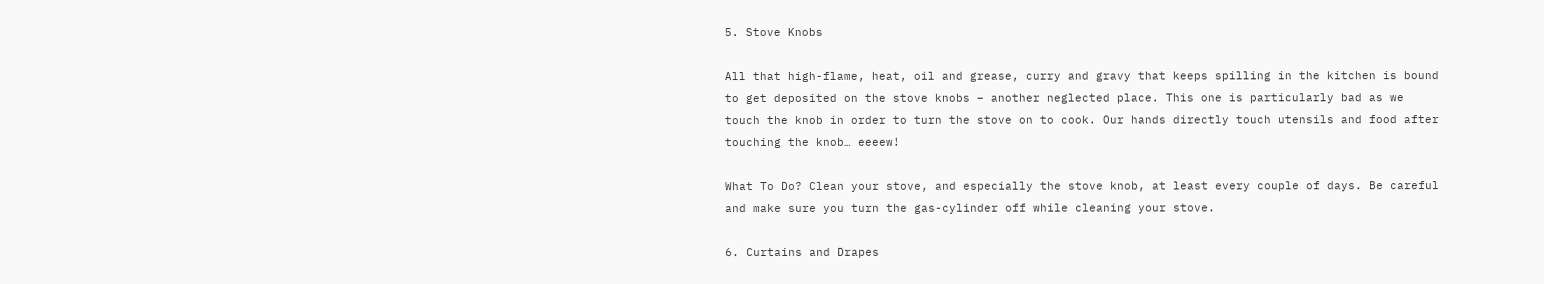5. Stove Knobs

All that high-flame, heat, oil and grease, curry and gravy that keeps spilling in the kitchen is bound to get deposited on the stove knobs – another neglected place. This one is particularly bad as we touch the knob in order to turn the stove on to cook. Our hands directly touch utensils and food after touching the knob… eeeew!

What To Do? Clean your stove, and especially the stove knob, at least every couple of days. Be careful and make sure you turn the gas-cylinder off while cleaning your stove.

6. Curtains and Drapes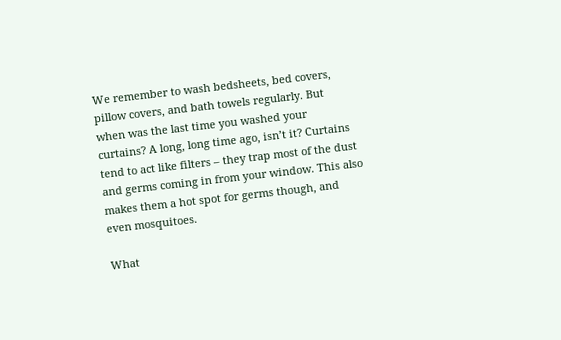We remember to wash bedsheets, bed covers, pillow covers, and bath towels regularly. But when was the last time you washed your curtains? A long, long time ago, isn’t it? Curtains tend to act like filters – they trap most of the dust and germs coming in from your window. This also makes them a hot spot for germs though, and even mosquitoes.

What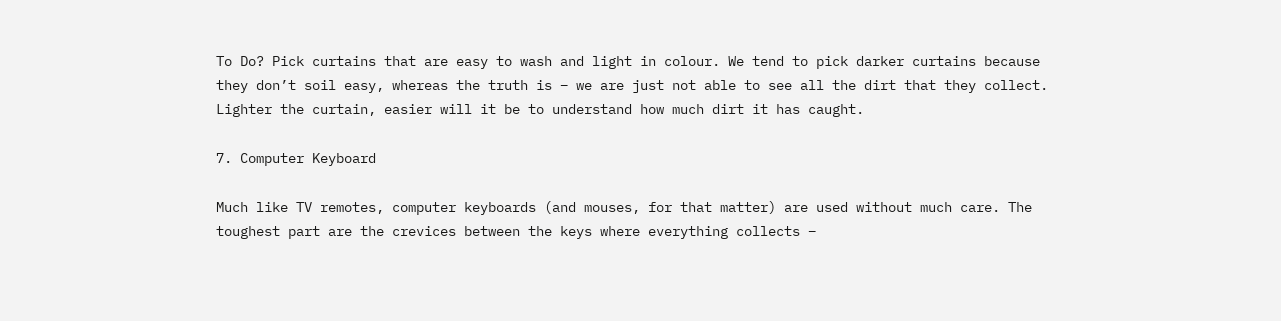To Do? Pick curtains that are easy to wash and light in colour. We tend to pick darker curtains because they don’t soil easy, whereas the truth is – we are just not able to see all the dirt that they collect. Lighter the curtain, easier will it be to understand how much dirt it has caught.

7. Computer Keyboard

Much like TV remotes, computer keyboards (and mouses, for that matter) are used without much care. The toughest part are the crevices between the keys where everything collects –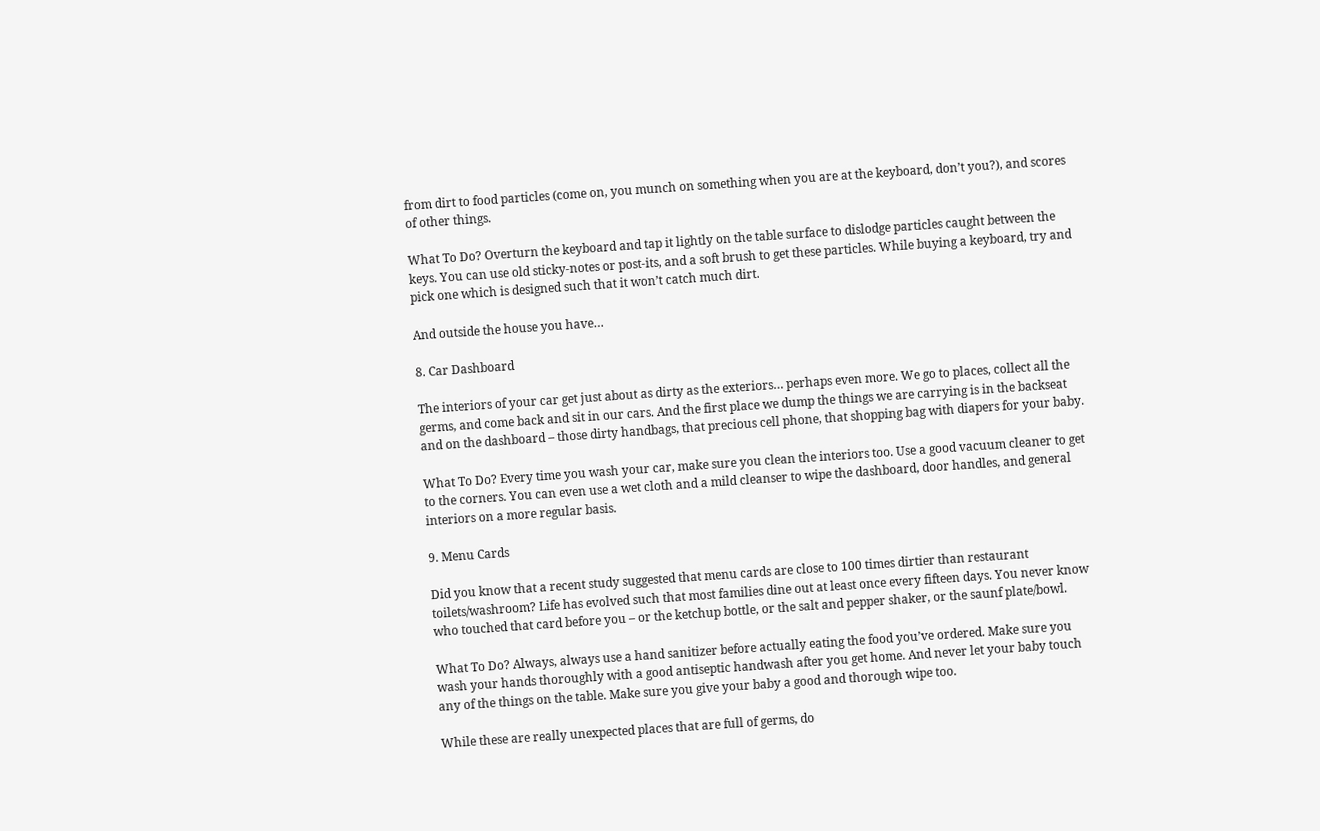from dirt to food particles (come on, you munch on something when you are at the keyboard, don’t you?), and scores of other things.

What To Do? Overturn the keyboard and tap it lightly on the table surface to dislodge particles caught between the keys. You can use old sticky-notes or post-its, and a soft brush to get these particles. While buying a keyboard, try and pick one which is designed such that it won’t catch much dirt.

And outside the house you have…

8. Car Dashboard

The interiors of your car get just about as dirty as the exteriors… perhaps even more. We go to places, collect all the germs, and come back and sit in our cars. And the first place we dump the things we are carrying is in the backseat and on the dashboard – those dirty handbags, that precious cell phone, that shopping bag with diapers for your baby.

What To Do? Every time you wash your car, make sure you clean the interiors too. Use a good vacuum cleaner to get to the corners. You can even use a wet cloth and a mild cleanser to wipe the dashboard, door handles, and general interiors on a more regular basis.

9. Menu Cards

Did you know that a recent study suggested that menu cards are close to 100 times dirtier than restaurant toilets/washroom? Life has evolved such that most families dine out at least once every fifteen days. You never know who touched that card before you – or the ketchup bottle, or the salt and pepper shaker, or the saunf plate/bowl.

What To Do? Always, always use a hand sanitizer before actually eating the food you’ve ordered. Make sure you wash your hands thoroughly with a good antiseptic handwash after you get home. And never let your baby touch any of the things on the table. Make sure you give your baby a good and thorough wipe too.

While these are really unexpected places that are full of germs, do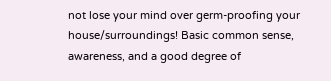not lose your mind over germ-proofing your house/surroundings! Basic common sense, awareness, and a good degree of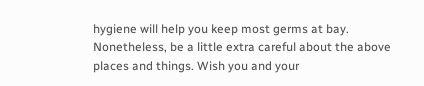hygiene will help you keep most germs at bay. Nonetheless, be a little extra careful about the above places and things. Wish you and your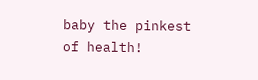baby the pinkest of health!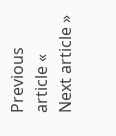Previous article «
Next article »